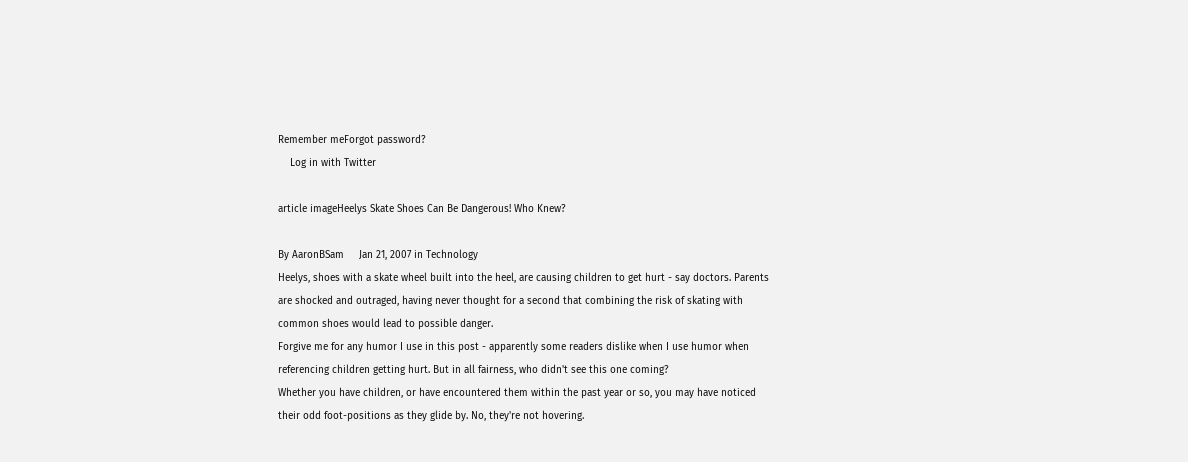Remember meForgot password?
    Log in with Twitter

article imageHeelys Skate Shoes Can Be Dangerous! Who Knew?

By AaronBSam     Jan 21, 2007 in Technology
Heelys, shoes with a skate wheel built into the heel, are causing children to get hurt - say doctors. Parents are shocked and outraged, having never thought for a second that combining the risk of skating with common shoes would lead to possible danger.
Forgive me for any humor I use in this post - apparently some readers dislike when I use humor when referencing children getting hurt. But in all fairness, who didn't see this one coming?
Whether you have children, or have encountered them within the past year or so, you may have noticed their odd foot-positions as they glide by. No, they're not hovering.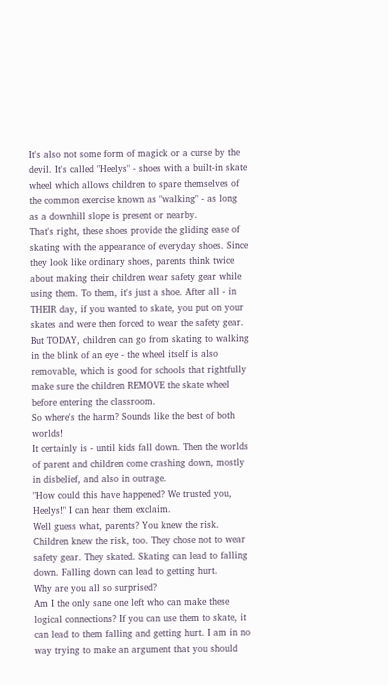It's also not some form of magick or a curse by the devil. It's called "Heelys" - shoes with a built-in skate wheel which allows children to spare themselves of the common exercise known as "walking" - as long as a downhill slope is present or nearby.
That's right, these shoes provide the gliding ease of skating with the appearance of everyday shoes. Since they look like ordinary shoes, parents think twice about making their children wear safety gear while using them. To them, it's just a shoe. After all - in THEIR day, if you wanted to skate, you put on your skates and were then forced to wear the safety gear. But TODAY, children can go from skating to walking in the blink of an eye - the wheel itself is also removable, which is good for schools that rightfully make sure the children REMOVE the skate wheel before entering the classroom.
So where's the harm? Sounds like the best of both worlds!
It certainly is - until kids fall down. Then the worlds of parent and children come crashing down, mostly in disbelief, and also in outrage.
"How could this have happened? We trusted you, Heelys!" I can hear them exclaim.
Well guess what, parents? You knew the risk. Children knew the risk, too. They chose not to wear safety gear. They skated. Skating can lead to falling down. Falling down can lead to getting hurt.
Why are you all so surprised?
Am I the only sane one left who can make these logical connections? If you can use them to skate, it can lead to them falling and getting hurt. I am in no way trying to make an argument that you should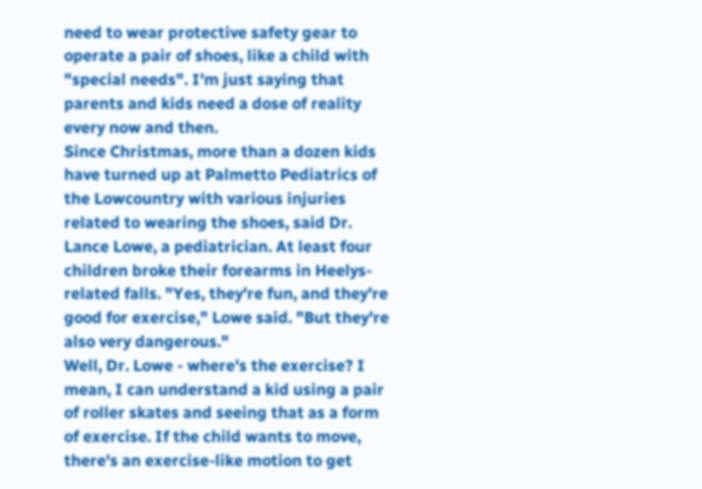need to wear protective safety gear to operate a pair of shoes, like a child with "special needs". I'm just saying that parents and kids need a dose of reality every now and then.
Since Christmas, more than a dozen kids have turned up at Palmetto Pediatrics of the Lowcountry with various injuries related to wearing the shoes, said Dr. Lance Lowe, a pediatrician. At least four children broke their forearms in Heelys-related falls. "Yes, they're fun, and they're good for exercise," Lowe said. "But they're also very dangerous."
Well, Dr. Lowe - where's the exercise? I mean, I can understand a kid using a pair of roller skates and seeing that as a form of exercise. If the child wants to move, there's an exercise-like motion to get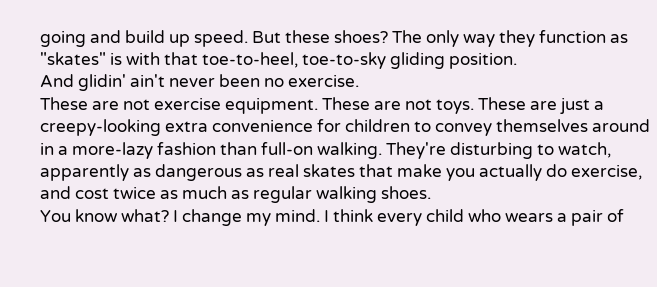going and build up speed. But these shoes? The only way they function as "skates" is with that toe-to-heel, toe-to-sky gliding position.
And glidin' ain't never been no exercise.
These are not exercise equipment. These are not toys. These are just a creepy-looking extra convenience for children to convey themselves around in a more-lazy fashion than full-on walking. They're disturbing to watch, apparently as dangerous as real skates that make you actually do exercise, and cost twice as much as regular walking shoes.
You know what? I change my mind. I think every child who wears a pair of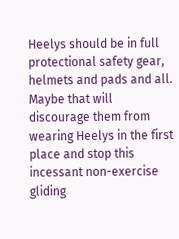Heelys should be in full protectional safety gear, helmets and pads and all.
Maybe that will discourage them from wearing Heelys in the first place and stop this incessant non-exercise gliding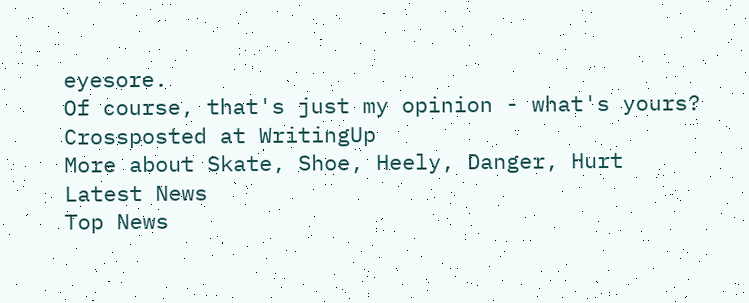eyesore.
Of course, that's just my opinion - what's yours?
Crossposted at WritingUp
More about Skate, Shoe, Heely, Danger, Hurt
Latest News
Top News